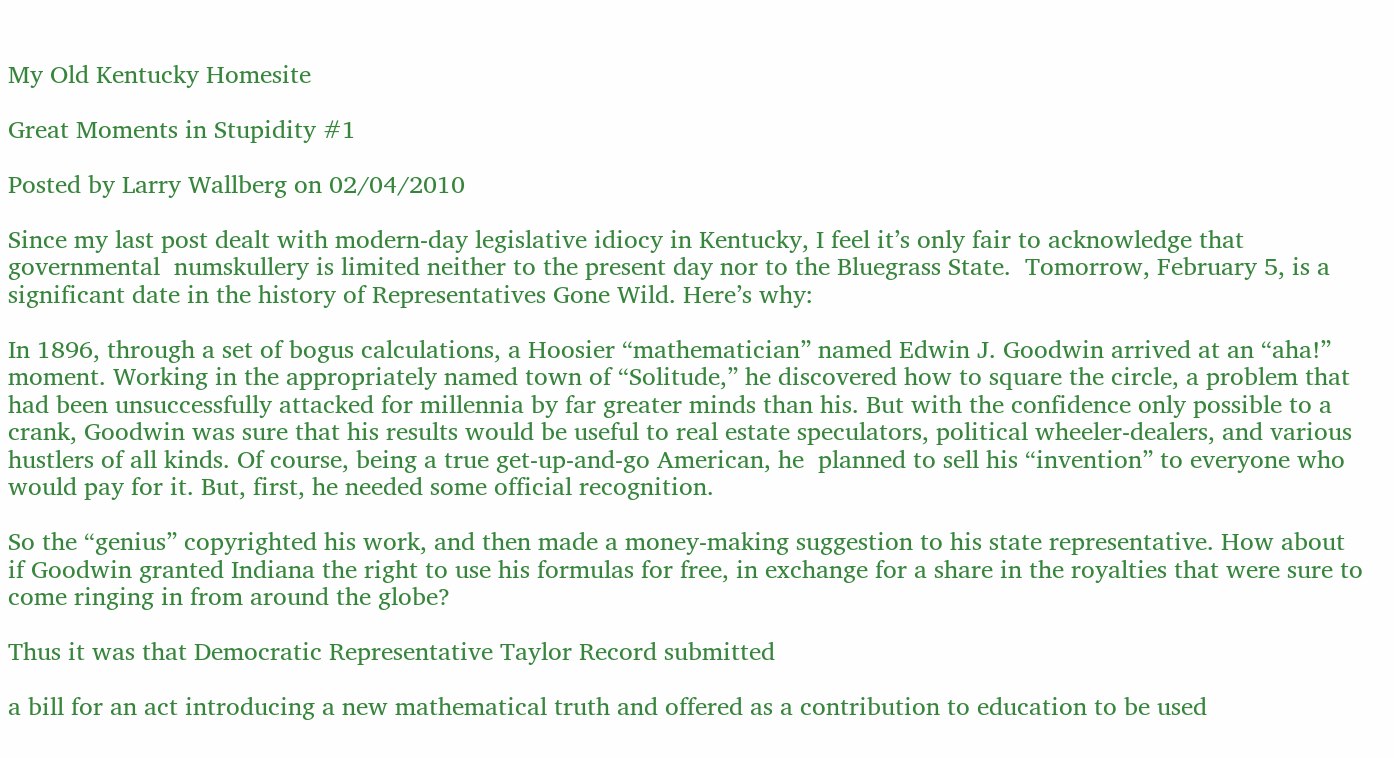My Old Kentucky Homesite

Great Moments in Stupidity #1

Posted by Larry Wallberg on 02/04/2010

Since my last post dealt with modern-day legislative idiocy in Kentucky, I feel it’s only fair to acknowledge that governmental  numskullery is limited neither to the present day nor to the Bluegrass State.  Tomorrow, February 5, is a significant date in the history of Representatives Gone Wild. Here’s why:

In 1896, through a set of bogus calculations, a Hoosier “mathematician” named Edwin J. Goodwin arrived at an “aha!” moment. Working in the appropriately named town of “Solitude,” he discovered how to square the circle, a problem that had been unsuccessfully attacked for millennia by far greater minds than his. But with the confidence only possible to a crank, Goodwin was sure that his results would be useful to real estate speculators, political wheeler-dealers, and various hustlers of all kinds. Of course, being a true get-up-and-go American, he  planned to sell his “invention” to everyone who would pay for it. But, first, he needed some official recognition.

So the “genius” copyrighted his work, and then made a money-making suggestion to his state representative. How about if Goodwin granted Indiana the right to use his formulas for free, in exchange for a share in the royalties that were sure to come ringing in from around the globe?

Thus it was that Democratic Representative Taylor Record submitted

a bill for an act introducing a new mathematical truth and offered as a contribution to education to be used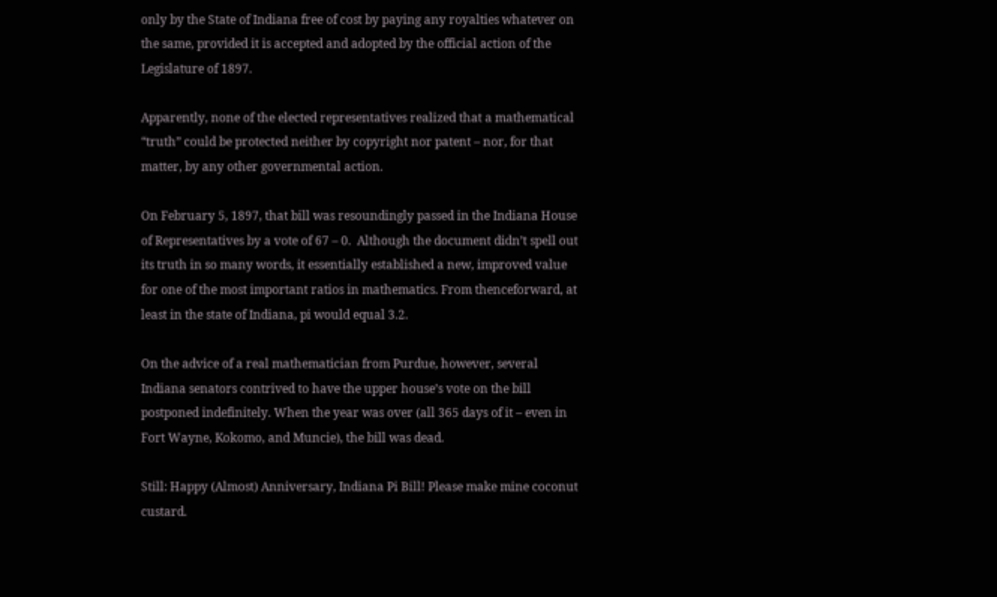only by the State of Indiana free of cost by paying any royalties whatever on the same, provided it is accepted and adopted by the official action of the Legislature of 1897.

Apparently, none of the elected representatives realized that a mathematical “truth” could be protected neither by copyright nor patent – nor, for that matter, by any other governmental action.

On February 5, 1897, that bill was resoundingly passed in the Indiana House of Representatives by a vote of 67 – 0.  Although the document didn’t spell out its truth in so many words, it essentially established a new, improved value for one of the most important ratios in mathematics. From thenceforward, at least in the state of Indiana, pi would equal 3.2.

On the advice of a real mathematician from Purdue, however, several Indiana senators contrived to have the upper house’s vote on the bill postponed indefinitely. When the year was over (all 365 days of it – even in Fort Wayne, Kokomo, and Muncie), the bill was dead.

Still: Happy (Almost) Anniversary, Indiana Pi Bill! Please make mine coconut custard.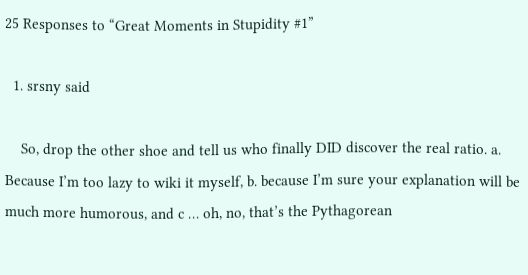25 Responses to “Great Moments in Stupidity #1”

  1. srsny said

    So, drop the other shoe and tell us who finally DID discover the real ratio. a. Because I’m too lazy to wiki it myself, b. because I’m sure your explanation will be much more humorous, and c … oh, no, that’s the Pythagorean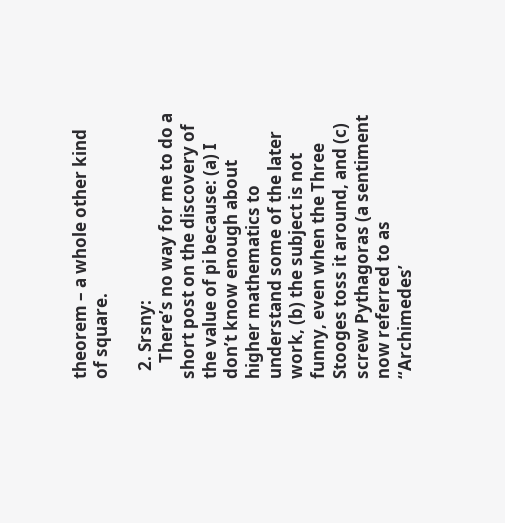theorem – a whole other kind of square.

  2. Srsny:
    There’s no way for me to do a short post on the discovery of the value of pi because: (a) I don’t know enough about higher mathematics to understand some of the later work, (b) the subject is not funny, even when the Three Stooges toss it around, and (c) screw Pythagoras (a sentiment now referred to as “Archimedes’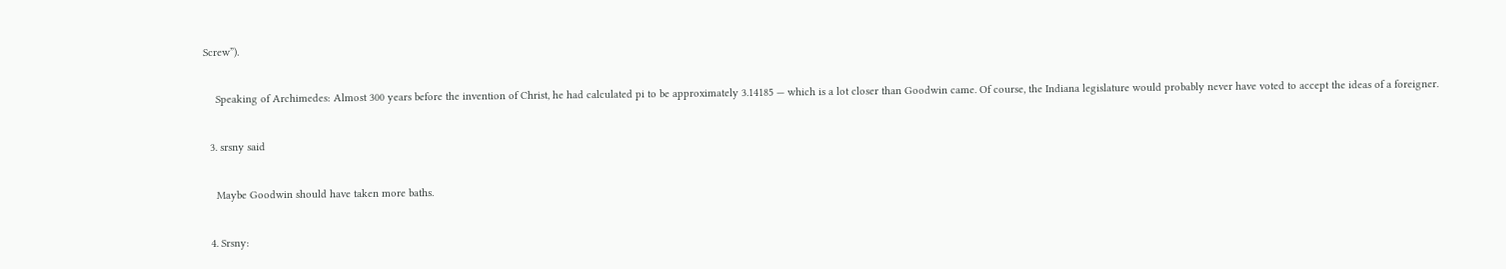Screw”).

    Speaking of Archimedes: Almost 300 years before the invention of Christ, he had calculated pi to be approximately 3.14185 — which is a lot closer than Goodwin came. Of course, the Indiana legislature would probably never have voted to accept the ideas of a foreigner.

  3. srsny said

    Maybe Goodwin should have taken more baths.

  4. Srsny: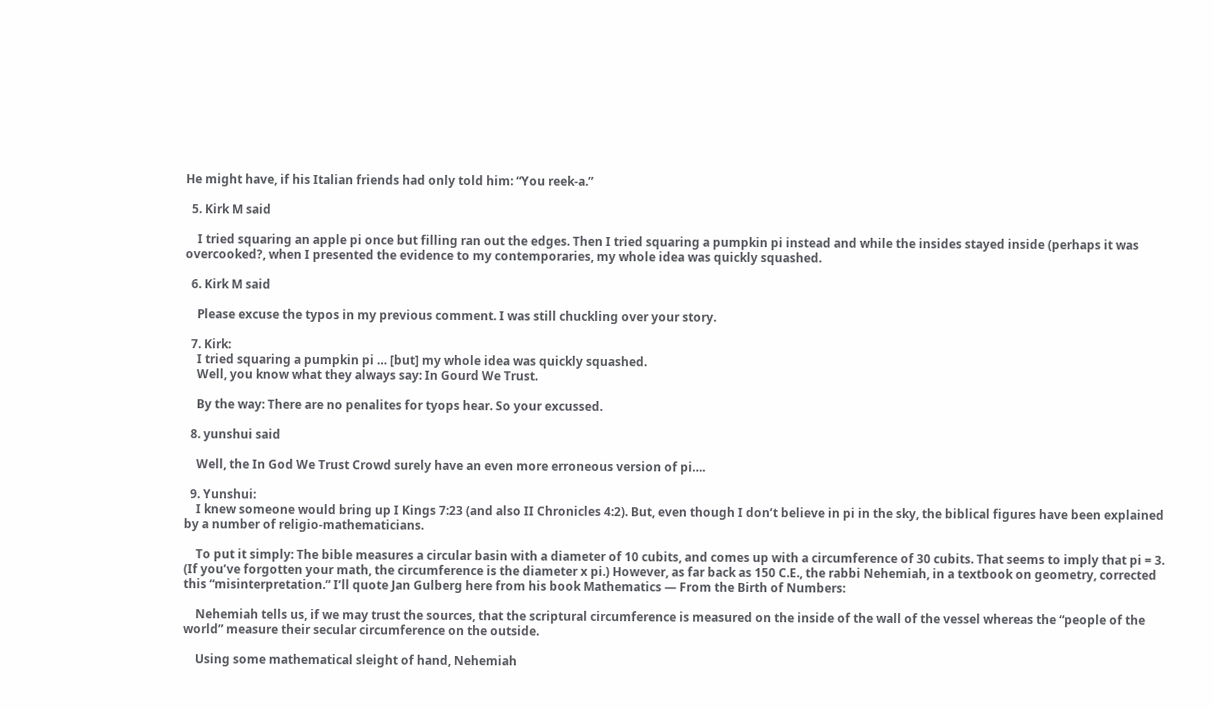He might have, if his Italian friends had only told him: “You reek-a.”

  5. Kirk M said

    I tried squaring an apple pi once but filling ran out the edges. Then I tried squaring a pumpkin pi instead and while the insides stayed inside (perhaps it was overcooked?, when I presented the evidence to my contemporaries, my whole idea was quickly squashed.

  6. Kirk M said

    Please excuse the typos in my previous comment. I was still chuckling over your story.

  7. Kirk:
    I tried squaring a pumpkin pi … [but] my whole idea was quickly squashed.
    Well, you know what they always say: In Gourd We Trust.

    By the way: There are no penalites for tyops hear. So your excussed.

  8. yunshui said

    Well, the In God We Trust Crowd surely have an even more erroneous version of pi….

  9. Yunshui:
    I knew someone would bring up I Kings 7:23 (and also II Chronicles 4:2). But, even though I don’t believe in pi in the sky, the biblical figures have been explained by a number of religio-mathematicians.

    To put it simply: The bible measures a circular basin with a diameter of 10 cubits, and comes up with a circumference of 30 cubits. That seems to imply that pi = 3. (If you’ve forgotten your math, the circumference is the diameter x pi.) However, as far back as 150 C.E., the rabbi Nehemiah, in a textbook on geometry, corrected this “misinterpretation.” I’ll quote Jan Gulberg here from his book Mathematics — From the Birth of Numbers:

    Nehemiah tells us, if we may trust the sources, that the scriptural circumference is measured on the inside of the wall of the vessel whereas the “people of the world” measure their secular circumference on the outside.

    Using some mathematical sleight of hand, Nehemiah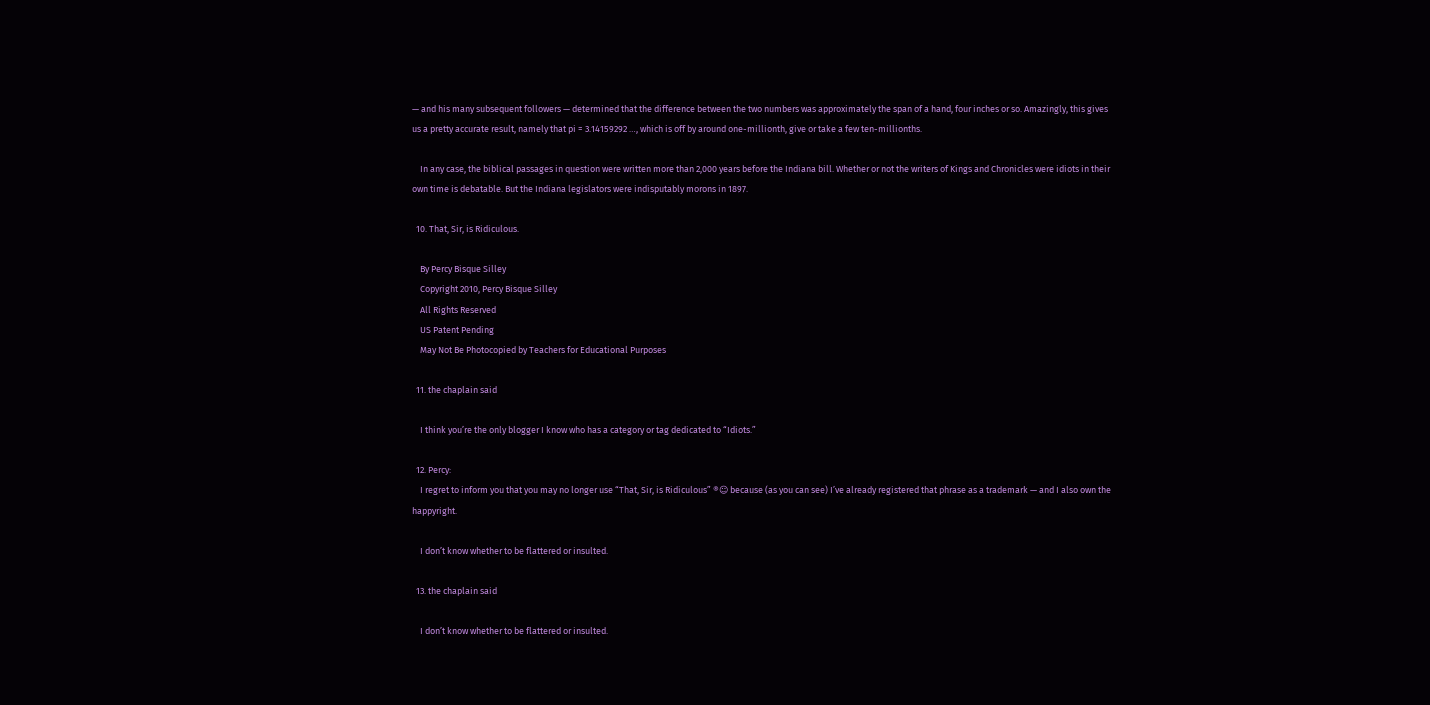— and his many subsequent followers — determined that the difference between the two numbers was approximately the span of a hand, four inches or so. Amazingly, this gives us a pretty accurate result, namely that pi = 3.14159292 …, which is off by around one-millionth, give or take a few ten-millionths.

    In any case, the biblical passages in question were written more than 2,000 years before the Indiana bill. Whether or not the writers of Kings and Chronicles were idiots in their own time is debatable. But the Indiana legislators were indisputably morons in 1897.

  10. That, Sir, is Ridiculous.

    By Percy Bisque Silley
    Copyright 2010, Percy Bisque Silley
    All Rights Reserved
    US Patent Pending
    May Not Be Photocopied by Teachers for Educational Purposes

  11. the chaplain said

    I think you’re the only blogger I know who has a category or tag dedicated to “Idiots.”

  12. Percy:
    I regret to inform you that you may no longer use “That, Sir, is Ridiculous” ®☺ because (as you can see) I’ve already registered that phrase as a trademark — and I also own the happyright.

    I don’t know whether to be flattered or insulted.

  13. the chaplain said

    I don’t know whether to be flattered or insulted.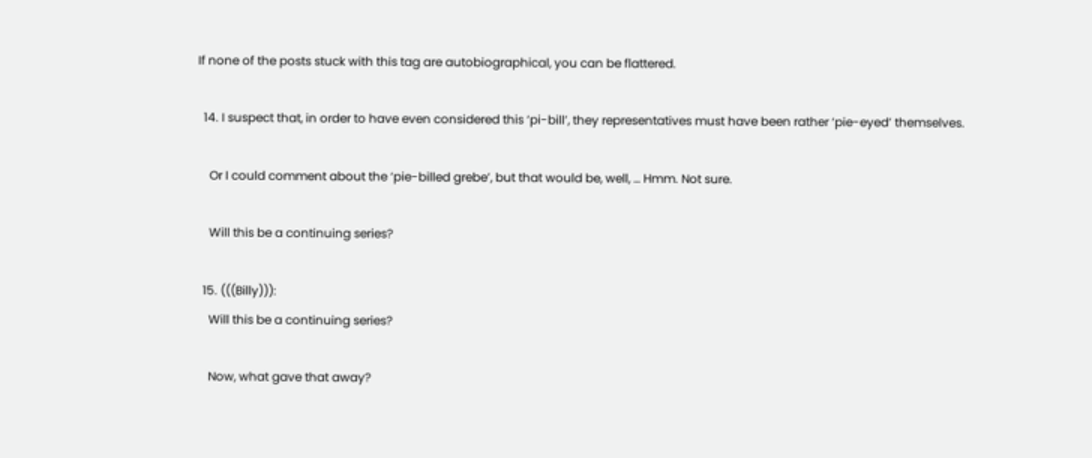If none of the posts stuck with this tag are autobiographical, you can be flattered.

  14. I suspect that, in order to have even considered this ‘pi-bill’, they representatives must have been rather ‘pie-eyed’ themselves.

    Or I could comment about the ‘pie-billed grebe’, but that would be, well, … Hmm. Not sure.

    Will this be a continuing series?

  15. (((Billy))):
    Will this be a continuing series?

    Now, what gave that away?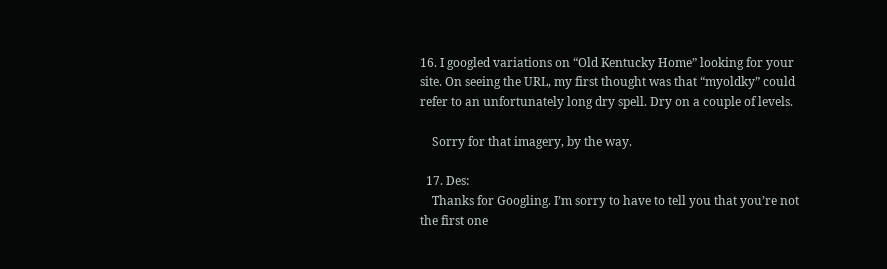16. I googled variations on “Old Kentucky Home” looking for your site. On seeing the URL, my first thought was that “myoldky” could refer to an unfortunately long dry spell. Dry on a couple of levels.

    Sorry for that imagery, by the way.

  17. Des:
    Thanks for Googling. I’m sorry to have to tell you that you’re not the first one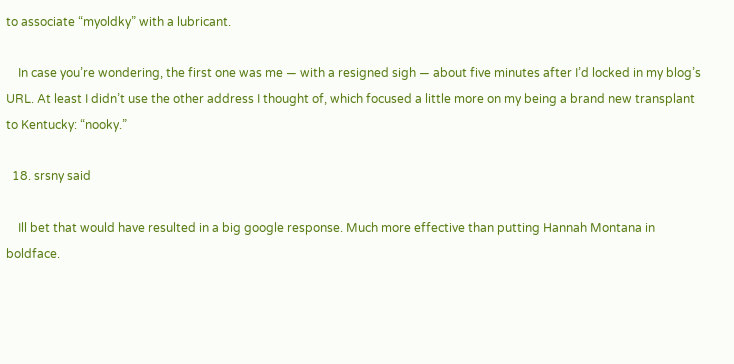to associate “myoldky” with a lubricant.

    In case you’re wondering, the first one was me — with a resigned sigh — about five minutes after I’d locked in my blog’s URL. At least I didn’t use the other address I thought of, which focused a little more on my being a brand new transplant to Kentucky: “nooky.”

  18. srsny said

    Ill bet that would have resulted in a big google response. Much more effective than putting Hannah Montana in boldface.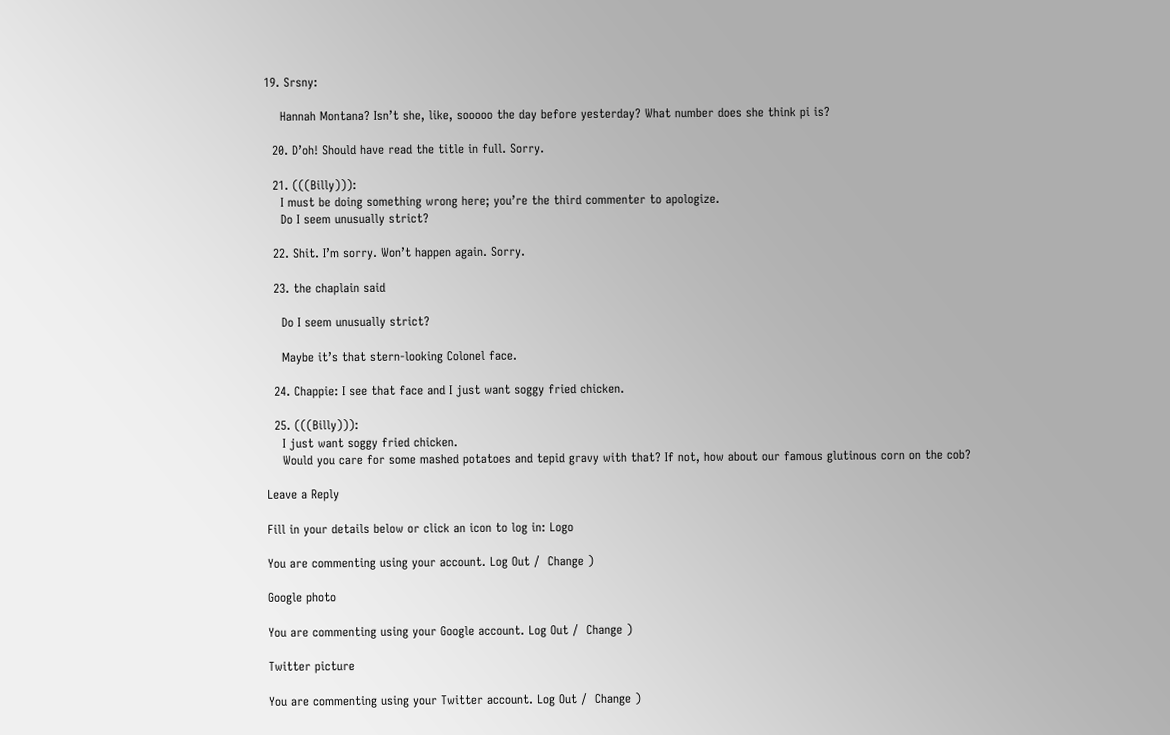19. Srsny:

    Hannah Montana? Isn’t she, like, sooooo the day before yesterday? What number does she think pi is?

  20. D’oh! Should have read the title in full. Sorry.

  21. (((Billy))):
    I must be doing something wrong here; you’re the third commenter to apologize.
    Do I seem unusually strict?

  22. Shit. I’m sorry. Won’t happen again. Sorry.

  23. the chaplain said

    Do I seem unusually strict?

    Maybe it’s that stern-looking Colonel face.

  24. Chappie: I see that face and I just want soggy fried chicken.

  25. (((Billy))):
    I just want soggy fried chicken.
    Would you care for some mashed potatoes and tepid gravy with that? If not, how about our famous glutinous corn on the cob?

Leave a Reply

Fill in your details below or click an icon to log in: Logo

You are commenting using your account. Log Out /  Change )

Google photo

You are commenting using your Google account. Log Out /  Change )

Twitter picture

You are commenting using your Twitter account. Log Out /  Change )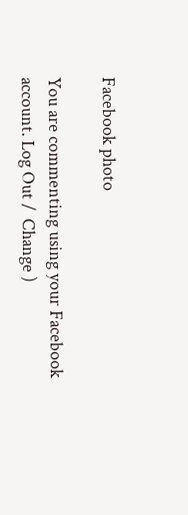Facebook photo

You are commenting using your Facebook account. Log Out /  Change )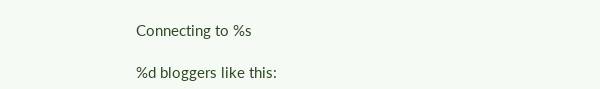Connecting to %s

%d bloggers like this: